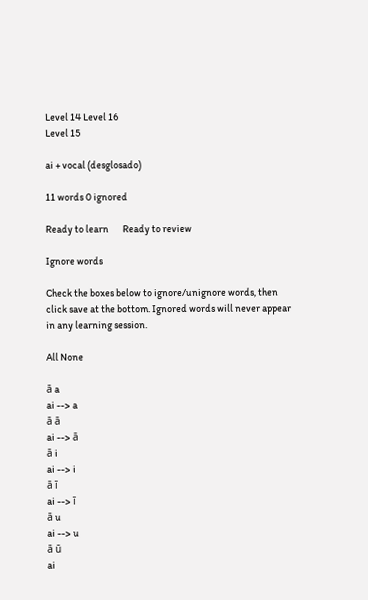Level 14 Level 16
Level 15

ai + vocal (desglosado)

11 words 0 ignored

Ready to learn       Ready to review

Ignore words

Check the boxes below to ignore/unignore words, then click save at the bottom. Ignored words will never appear in any learning session.

All None

ā a
ai --> a
ā ā
ai --> ā
ā i
ai --> i
ā ī
ai --> ī
ā u
ai --> u
ā ū
ai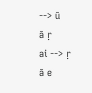--> ū
ā ṛ
ai --> ṛ
ā e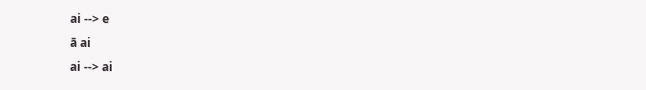ai --> e
ā ai
ai --> ai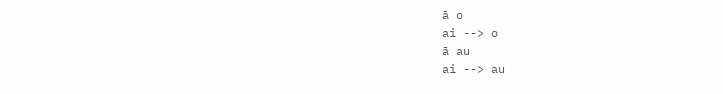ā o
ai --> o
ā au
ai --> au